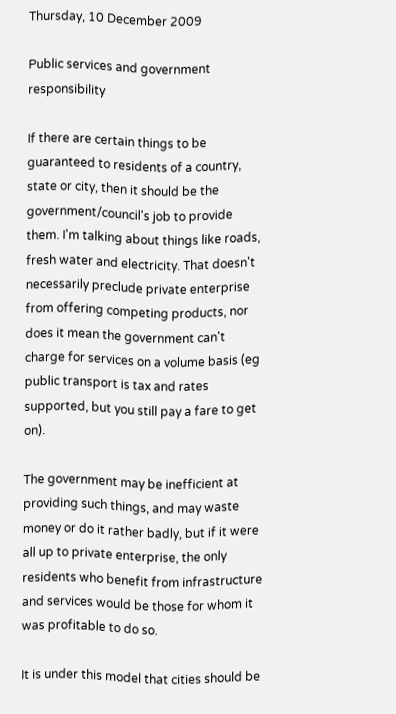Thursday, 10 December 2009

Public services and government responsibility

If there are certain things to be guaranteed to residents of a country, state or city, then it should be the government/council's job to provide them. I'm talking about things like roads, fresh water and electricity. That doesn't necessarily preclude private enterprise from offering competing products, nor does it mean the government can't charge for services on a volume basis (eg public transport is tax and rates supported, but you still pay a fare to get on).

The government may be inefficient at providing such things, and may waste money or do it rather badly, but if it were all up to private enterprise, the only residents who benefit from infrastructure and services would be those for whom it was profitable to do so.

It is under this model that cities should be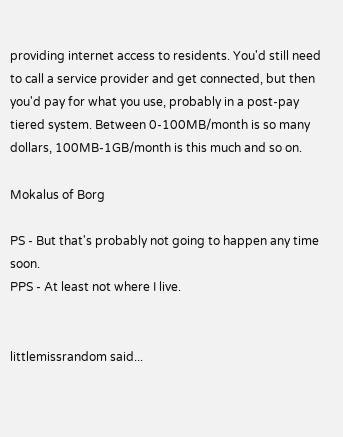providing internet access to residents. You'd still need to call a service provider and get connected, but then you'd pay for what you use, probably in a post-pay tiered system. Between 0-100MB/month is so many dollars, 100MB-1GB/month is this much and so on.

Mokalus of Borg

PS - But that's probably not going to happen any time soon.
PPS - At least not where I live.


littlemissrandom said...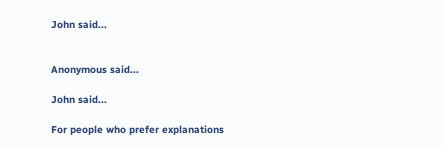John said...


Anonymous said...

John said...

For people who prefer explanations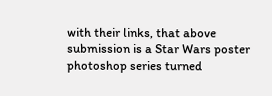with their links, that above submission is a Star Wars poster photoshop series turned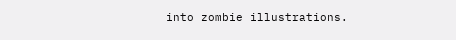into zombie illustrations.